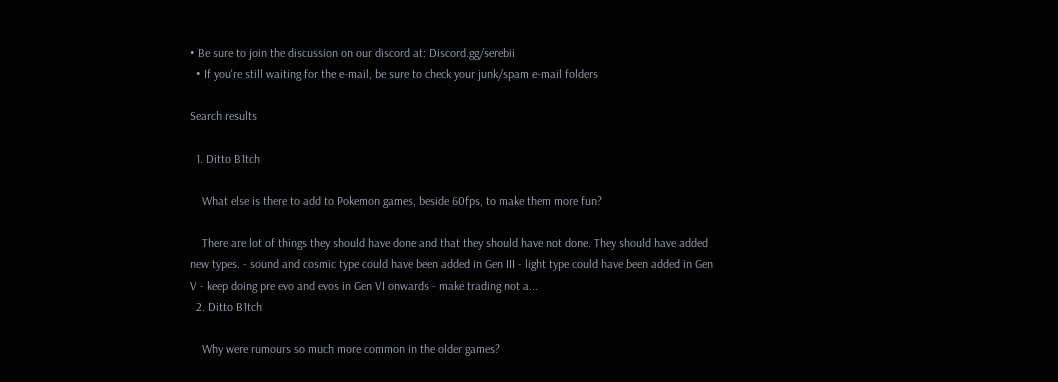• Be sure to join the discussion on our discord at: Discord.gg/serebii
  • If you're still waiting for the e-mail, be sure to check your junk/spam e-mail folders

Search results

  1. Ditto B1tch

    What else is there to add to Pokemon games, beside 60fps, to make them more fun?

    There are lot of things they should have done and that they should have not done. They should have added new types. - sound and cosmic type could have been added in Gen III - light type could have been added in Gen V - keep doing pre evo and evos in Gen VI onwards - make trading not a...
  2. Ditto B1tch

    Why were rumours so much more common in the older games?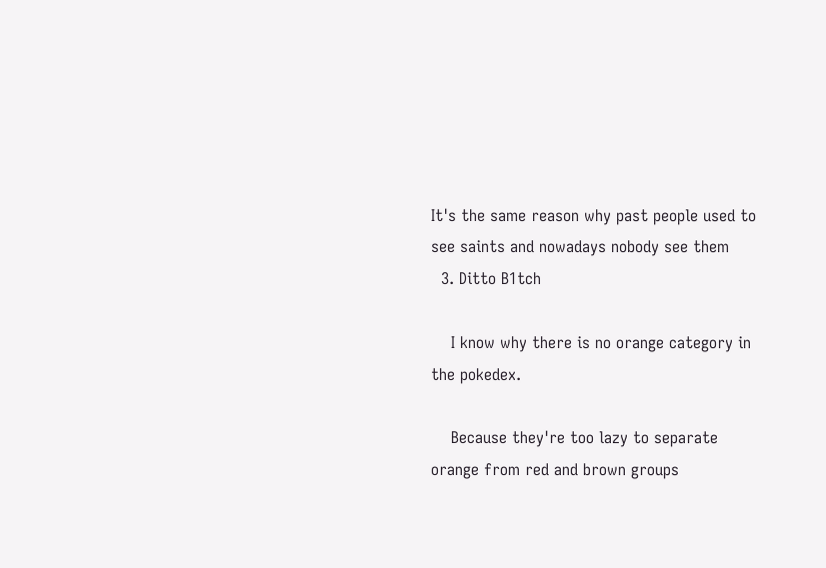It's the same reason why past people used to see saints and nowadays nobody see them
  3. Ditto B1tch

    I know why there is no orange category in the pokedex.

    Because they're too lazy to separate orange from red and brown groups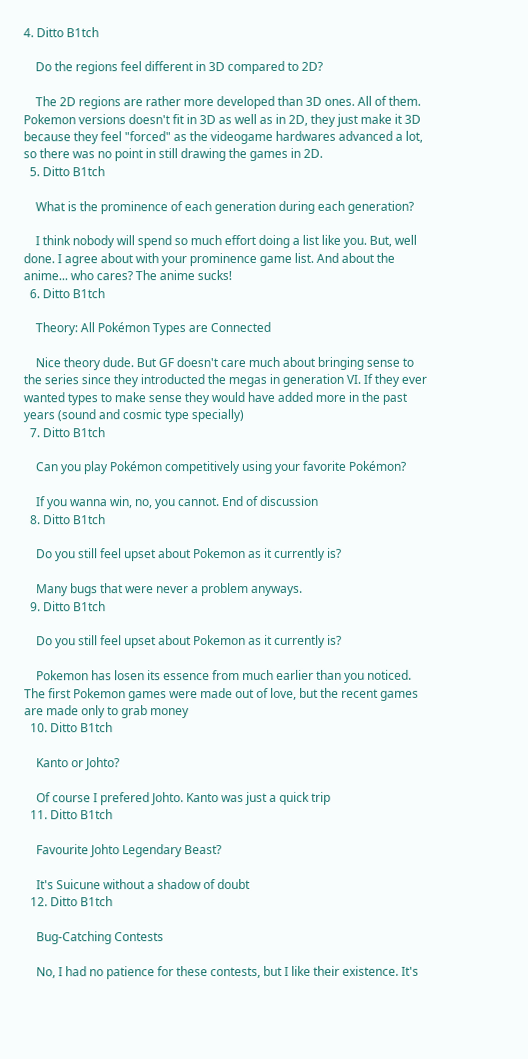4. Ditto B1tch

    Do the regions feel different in 3D compared to 2D?

    The 2D regions are rather more developed than 3D ones. All of them. Pokemon versions doesn't fit in 3D as well as in 2D, they just make it 3D because they feel "forced" as the videogame hardwares advanced a lot, so there was no point in still drawing the games in 2D.
  5. Ditto B1tch

    What is the prominence of each generation during each generation?

    I think nobody will spend so much effort doing a list like you. But, well done. I agree about with your prominence game list. And about the anime... who cares? The anime sucks!
  6. Ditto B1tch

    Theory: All Pokémon Types are Connected

    Nice theory dude. But GF doesn't care much about bringing sense to the series since they introducted the megas in generation VI. If they ever wanted types to make sense they would have added more in the past years (sound and cosmic type specially)
  7. Ditto B1tch

    Can you play Pokémon competitively using your favorite Pokémon?

    If you wanna win, no, you cannot. End of discussion
  8. Ditto B1tch

    Do you still feel upset about Pokemon as it currently is?

    Many bugs that were never a problem anyways.
  9. Ditto B1tch

    Do you still feel upset about Pokemon as it currently is?

    Pokemon has losen its essence from much earlier than you noticed. The first Pokemon games were made out of love, but the recent games are made only to grab money
  10. Ditto B1tch

    Kanto or Johto?

    Of course I prefered Johto. Kanto was just a quick trip
  11. Ditto B1tch

    Favourite Johto Legendary Beast?

    It's Suicune without a shadow of doubt
  12. Ditto B1tch

    Bug-Catching Contests

    No, I had no patience for these contests, but I like their existence. It's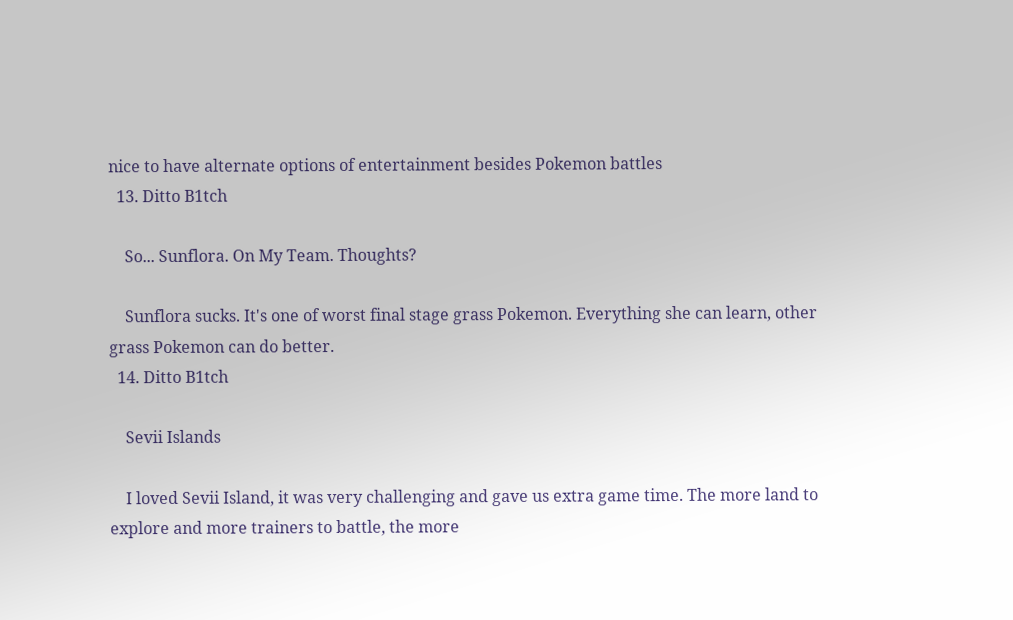nice to have alternate options of entertainment besides Pokemon battles
  13. Ditto B1tch

    So... Sunflora. On My Team. Thoughts?

    Sunflora sucks. It's one of worst final stage grass Pokemon. Everything she can learn, other grass Pokemon can do better.
  14. Ditto B1tch

    Sevii Islands

    I loved Sevii Island, it was very challenging and gave us extra game time. The more land to explore and more trainers to battle, the more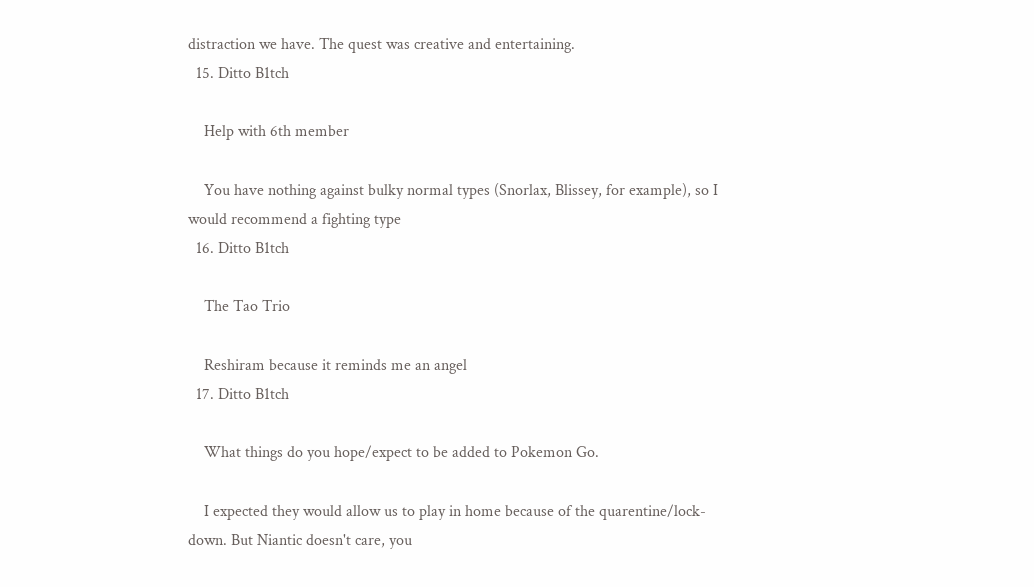distraction we have. The quest was creative and entertaining.
  15. Ditto B1tch

    Help with 6th member

    You have nothing against bulky normal types (Snorlax, Blissey, for example), so I would recommend a fighting type
  16. Ditto B1tch

    The Tao Trio

    Reshiram because it reminds me an angel
  17. Ditto B1tch

    What things do you hope/expect to be added to Pokemon Go.

    I expected they would allow us to play in home because of the quarentine/lock-down. But Niantic doesn't care, you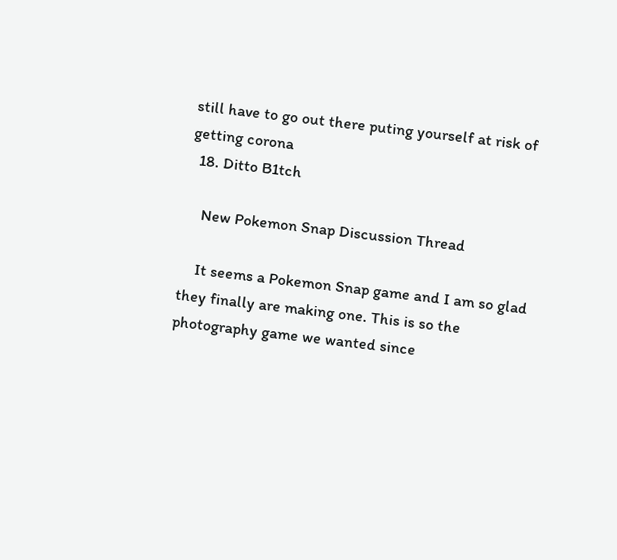still have to go out there puting yourself at risk of getting corona
  18. Ditto B1tch

    New Pokemon Snap Discussion Thread

    It seems a Pokemon Snap game and I am so glad they finally are making one. This is so the photography game we wanted since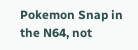Pokemon Snap in the N64, not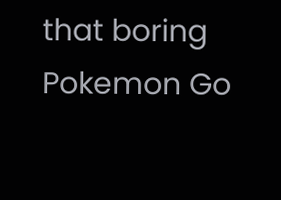that boring Pokemon Go